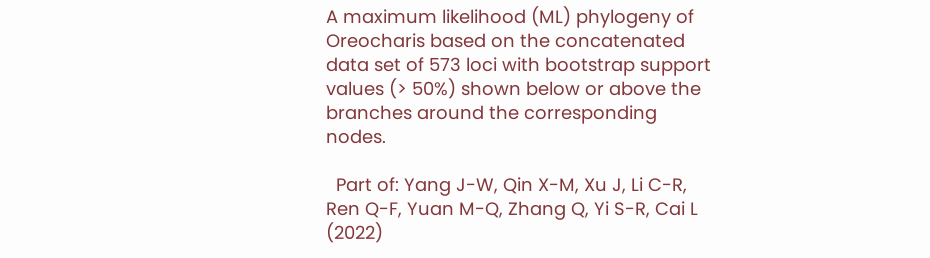A maximum likelihood (ML) phylogeny of Oreocharis based on the concatenated data set of 573 loci with bootstrap support values (> 50%) shown below or above the branches around the corresponding nodes.

  Part of: Yang J-W, Qin X-M, Xu J, Li C-R, Ren Q-F, Yuan M-Q, Zhang Q, Yi S-R, Cai L (2022)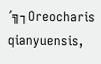´╗┐Oreocharis qianyuensis,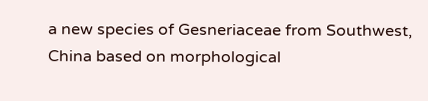a new species of Gesneriaceae from Southwest, China based on morphological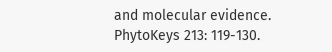and molecular evidence. PhytoKeys 213: 119-130.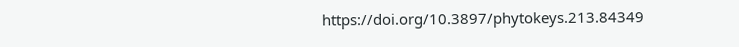https://doi.org/10.3897/phytokeys.213.84349